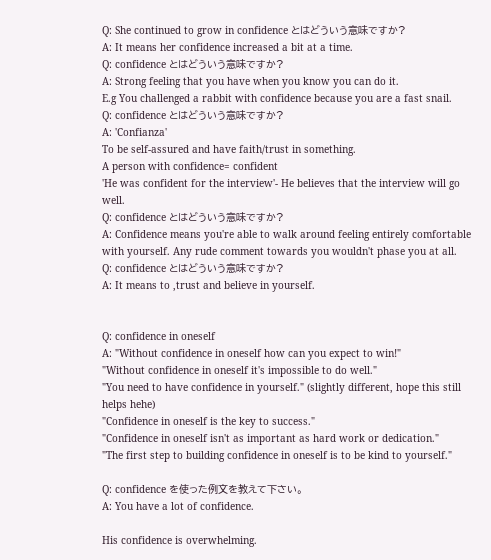Q: She continued to grow in confidence とはどういう意味ですか?
A: It means her confidence increased a bit at a time.
Q: confidence とはどういう意味ですか?
A: Strong feeling that you have when you know you can do it.
E.g You challenged a rabbit with confidence because you are a fast snail.
Q: confidence とはどういう意味ですか?
A: 'Confianza'
To be self-assured and have faith/trust in something.
A person with confidence= confident
'He was confident for the interview'- He believes that the interview will go well.
Q: confidence とはどういう意味ですか?
A: Confidence means you're able to walk around feeling entirely comfortable with yourself. Any rude comment towards you wouldn't phase you at all.
Q: confidence とはどういう意味ですか?
A: It means to ,trust and believe in yourself.


Q: confidence in oneself
A: "Without confidence in oneself how can you expect to win!"
"Without confidence in oneself it's impossible to do well."
"You need to have confidence in yourself." (slightly different, hope this still helps hehe)
"Confidence in oneself is the key to success."
"Confidence in oneself isn't as important as hard work or dedication."
"The first step to building confidence in oneself is to be kind to yourself."

Q: confidence を使った例文を教えて下さい。
A: You have a lot of confidence.

His confidence is overwhelming.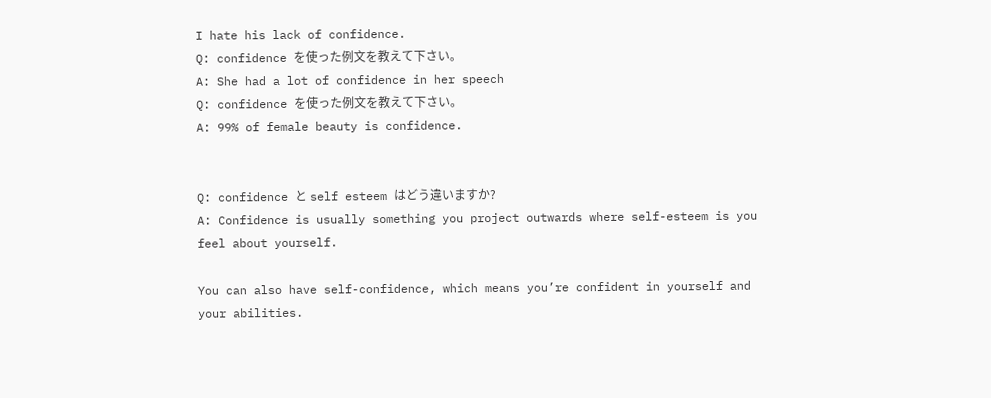I hate his lack of confidence.
Q: confidence を使った例文を教えて下さい。
A: She had a lot of confidence in her speech
Q: confidence を使った例文を教えて下さい。
A: 99% of female beauty is confidence.


Q: confidence と self esteem はどう違いますか?
A: Confidence is usually something you project outwards where self-esteem is you feel about yourself.

You can also have self-confidence, which means you’re confident in yourself and your abilities.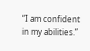“I am confident in my abilities.”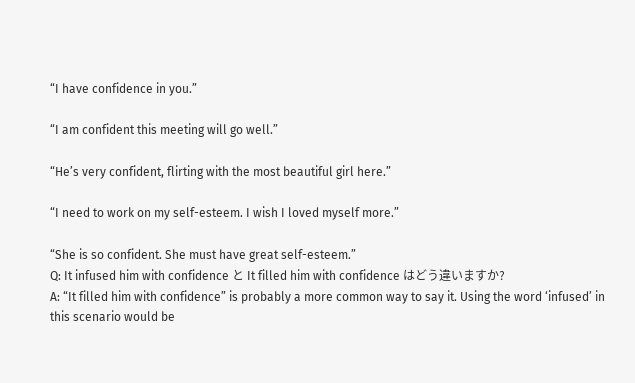“I have confidence in you.”

“I am confident this meeting will go well.”

“He’s very confident, flirting with the most beautiful girl here.”

“I need to work on my self-esteem. I wish I loved myself more.”

“She is so confident. She must have great self-esteem.”
Q: It infused him with confidence と It filled him with confidence はどう違いますか?
A: “It filled him with confidence” is probably a more common way to say it. Using the word ‘infused’ in this scenario would be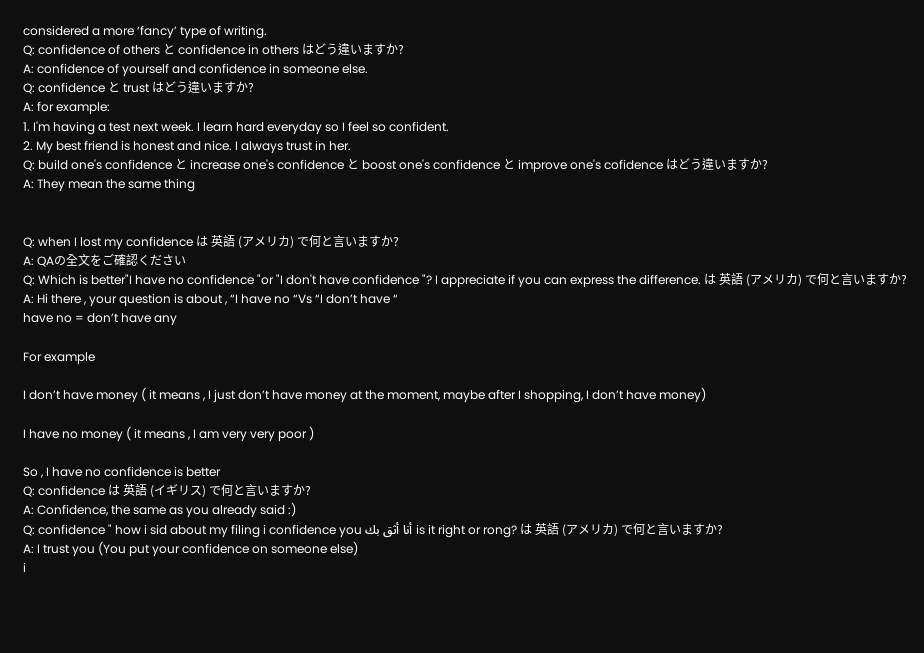considered a more ‘fancy’ type of writing.
Q: confidence of others と confidence in others はどう違いますか?
A: confidence of yourself and confidence in someone else.
Q: confidence と trust はどう違いますか?
A: for example:
1. I'm having a test next week. I learn hard everyday so I feel so confident.
2. My best friend is honest and nice. I always trust in her.
Q: build one's confidence と increase one's confidence と boost one's confidence と improve one's cofidence はどう違いますか?
A: They mean the same thing


Q: when I lost my confidence は 英語 (アメリカ) で何と言いますか?
A: QAの全文をご確認ください
Q: Which is better"I have no confidence "or "I don't have confidence "? I appreciate if you can express the difference. は 英語 (アメリカ) で何と言いますか?
A: Hi there , your question is about , “I have no “Vs “I don’t have “
have no = don’t have any

For example

I don’t have money ( it means , I just don’t have money at the moment, maybe after I shopping, I don’t have money)

I have no money ( it means , I am very very poor )

So , I have no confidence is better
Q: confidence は 英語 (イギリス) で何と言いますか?
A: Confidence, the same as you already said :)
Q: confidence " how i sid about my filing i confidence you أنا أثق بك is it right or rong? は 英語 (アメリカ) で何と言いますか?
A: I trust you (You put your confidence on someone else)
i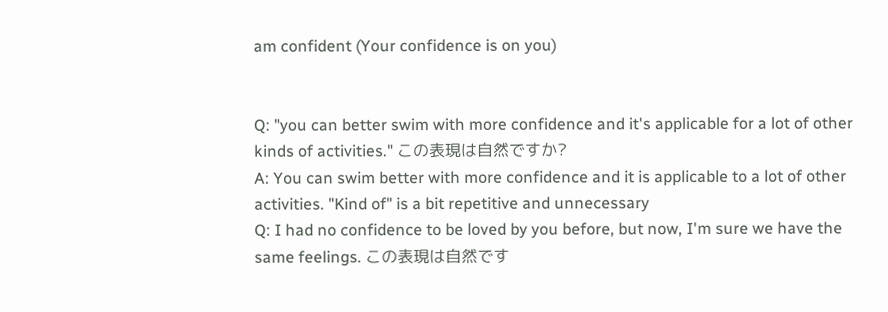am confident (Your confidence is on you)


Q: "you can better swim with more confidence and it's applicable for a lot of other kinds of activities." この表現は自然ですか?
A: You can swim better with more confidence and it is applicable to a lot of other activities. "Kind of" is a bit repetitive and unnecessary
Q: I had no confidence to be loved by you before, but now, I'm sure we have the same feelings. この表現は自然です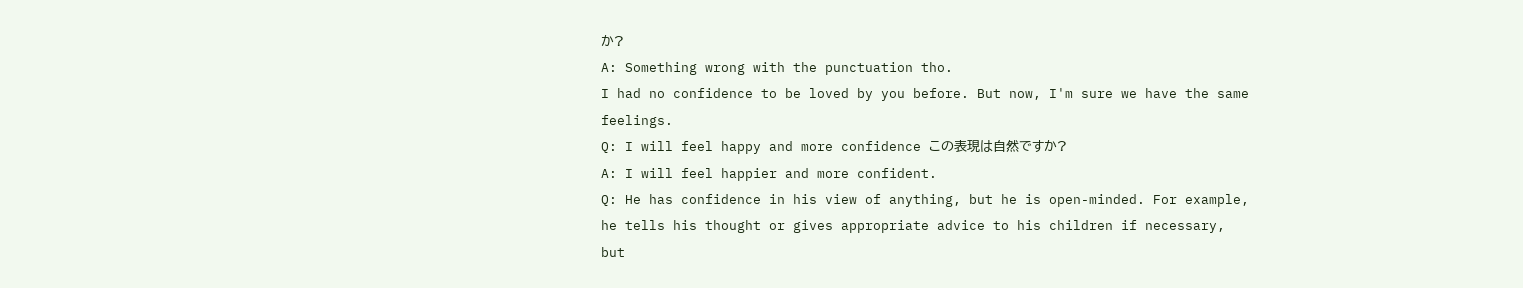か?
A: Something wrong with the punctuation tho.
I had no confidence to be loved by you before. But now, I'm sure we have the same feelings.
Q: I will feel happy and more confidence この表現は自然ですか?
A: I will feel happier and more confident.
Q: He has confidence in his view of anything, but he is open-minded. For example, he tells his thought or gives appropriate advice to his children if necessary, but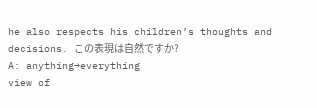he also respects his children’s thoughts and decisions. この表現は自然ですか?
A: anything→everything
view of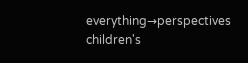everything→perspectives
children's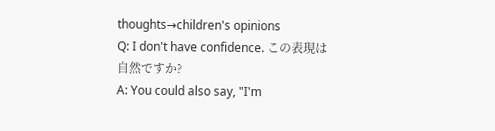thoughts→children's opinions
Q: I don't have confidence. この表現は自然ですか?
A: You could also say, "I'm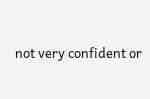not very confident or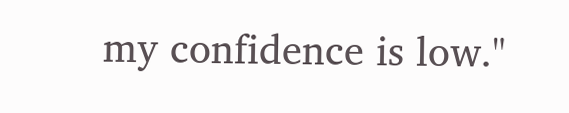my confidence is low."